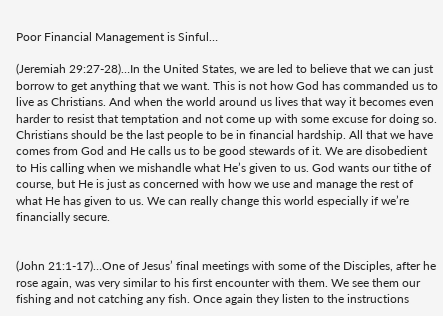Poor Financial Management is Sinful…

(Jeremiah 29:27-28)…In the United States, we are led to believe that we can just borrow to get anything that we want. This is not how God has commanded us to live as Christians. And when the world around us lives that way it becomes even harder to resist that temptation and not come up with some excuse for doing so. Christians should be the last people to be in financial hardship. All that we have comes from God and He calls us to be good stewards of it. We are disobedient to His calling when we mishandle what He’s given to us. God wants our tithe of course, but He is just as concerned with how we use and manage the rest of what He has given to us. We can really change this world especially if we’re financially secure.


(John 21:1-17)…One of Jesus’ final meetings with some of the Disciples, after he rose again, was very similar to his first encounter with them. We see them our fishing and not catching any fish. Once again they listen to the instructions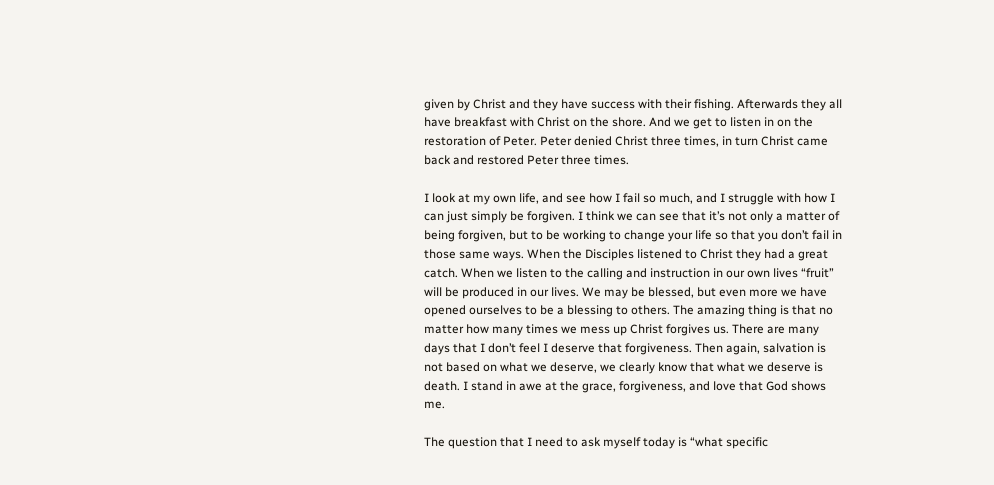given by Christ and they have success with their fishing. Afterwards they all have breakfast with Christ on the shore. And we get to listen in on the restoration of Peter. Peter denied Christ three times, in turn Christ came back and restored Peter three times.

I look at my own life, and see how I fail so much, and I struggle with how I can just simply be forgiven. I think we can see that it’s not only a matter of being forgiven, but to be working to change your life so that you don’t fail in those same ways. When the Disciples listened to Christ they had a great catch. When we listen to the calling and instruction in our own lives “fruit” will be produced in our lives. We may be blessed, but even more we have opened ourselves to be a blessing to others. The amazing thing is that no matter how many times we mess up Christ forgives us. There are many days that I don’t feel I deserve that forgiveness. Then again, salvation is not based on what we deserve, we clearly know that what we deserve is death. I stand in awe at the grace, forgiveness, and love that God shows me.

The question that I need to ask myself today is “what specific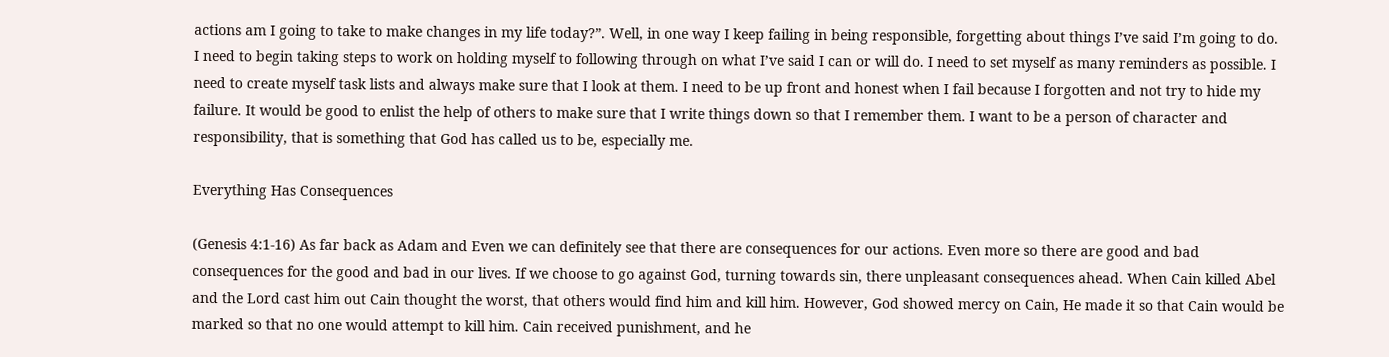actions am I going to take to make changes in my life today?”. Well, in one way I keep failing in being responsible, forgetting about things I’ve said I’m going to do. I need to begin taking steps to work on holding myself to following through on what I’ve said I can or will do. I need to set myself as many reminders as possible. I need to create myself task lists and always make sure that I look at them. I need to be up front and honest when I fail because I forgotten and not try to hide my failure. It would be good to enlist the help of others to make sure that I write things down so that I remember them. I want to be a person of character and responsibility, that is something that God has called us to be, especially me.

Everything Has Consequences

(Genesis 4:1-16) As far back as Adam and Even we can definitely see that there are consequences for our actions. Even more so there are good and bad consequences for the good and bad in our lives. If we choose to go against God, turning towards sin, there unpleasant consequences ahead. When Cain killed Abel and the Lord cast him out Cain thought the worst, that others would find him and kill him. However, God showed mercy on Cain, He made it so that Cain would be marked so that no one would attempt to kill him. Cain received punishment, and he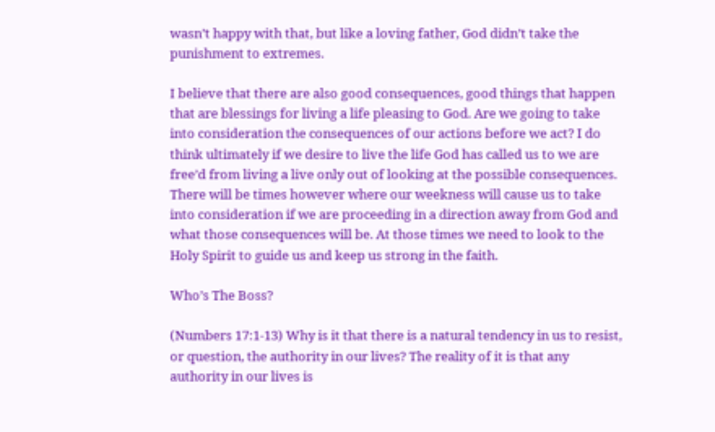wasn’t happy with that, but like a loving father, God didn’t take the punishment to extremes.

I believe that there are also good consequences, good things that happen that are blessings for living a life pleasing to God. Are we going to take into consideration the consequences of our actions before we act? I do think ultimately if we desire to live the life God has called us to we are free’d from living a live only out of looking at the possible consequences. There will be times however where our weekness will cause us to take into consideration if we are proceeding in a direction away from God and what those consequences will be. At those times we need to look to the Holy Spirit to guide us and keep us strong in the faith.

Who’s The Boss?

(Numbers 17:1-13) Why is it that there is a natural tendency in us to resist, or question, the authority in our lives? The reality of it is that any authority in our lives is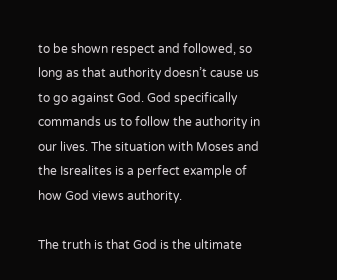to be shown respect and followed, so long as that authority doesn’t cause us to go against God. God specifically commands us to follow the authority in our lives. The situation with Moses and the Isrealites is a perfect example of how God views authority.

The truth is that God is the ultimate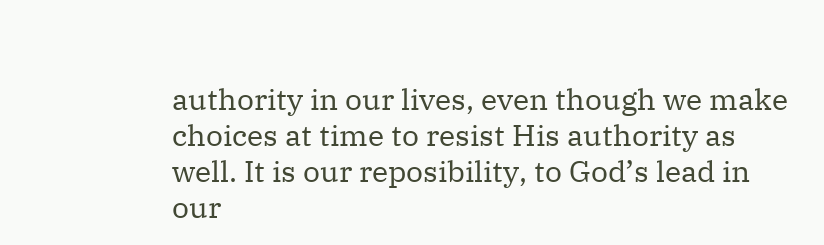authority in our lives, even though we make choices at time to resist His authority as well. It is our reposibility, to God’s lead in our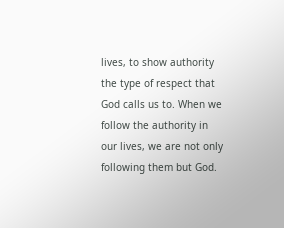lives, to show authority the type of respect that God calls us to. When we follow the authority in our lives, we are not only following them but God.